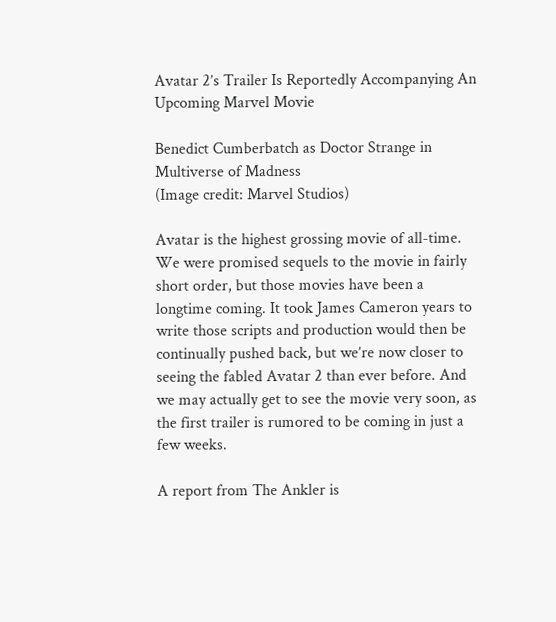Avatar 2’s Trailer Is Reportedly Accompanying An Upcoming Marvel Movie

Benedict Cumberbatch as Doctor Strange in Multiverse of Madness
(Image credit: Marvel Studios)

Avatar is the highest grossing movie of all-time. We were promised sequels to the movie in fairly short order, but those movies have been a longtime coming. It took James Cameron years to write those scripts and production would then be continually pushed back, but we’re now closer to seeing the fabled Avatar 2 than ever before. And we may actually get to see the movie very soon, as the first trailer is rumored to be coming in just a few weeks.

A report from The Ankler is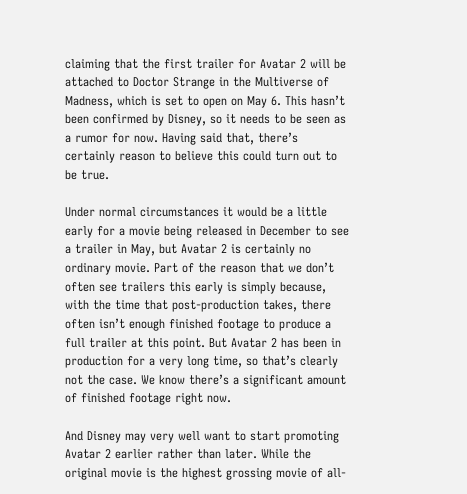claiming that the first trailer for Avatar 2 will be attached to Doctor Strange in the Multiverse of Madness, which is set to open on May 6. This hasn’t been confirmed by Disney, so it needs to be seen as a rumor for now. Having said that, there’s certainly reason to believe this could turn out to be true.

Under normal circumstances it would be a little early for a movie being released in December to see a trailer in May, but Avatar 2 is certainly no ordinary movie. Part of the reason that we don’t often see trailers this early is simply because, with the time that post-production takes, there often isn’t enough finished footage to produce a full trailer at this point. But Avatar 2 has been in production for a very long time, so that’s clearly not the case. We know there’s a significant amount of finished footage right now.

And Disney may very well want to start promoting Avatar 2 earlier rather than later. While the original movie is the highest grossing movie of all-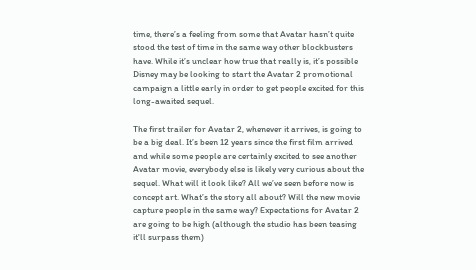time, there’s a feeling from some that Avatar hasn’t quite stood the test of time in the same way other blockbusters have. While it’s unclear how true that really is, it’s possible Disney may be looking to start the Avatar 2 promotional campaign a little early in order to get people excited for this long-awaited sequel.

The first trailer for Avatar 2, whenever it arrives, is going to be a big deal. It’s been 12 years since the first film arrived and while some people are certainly excited to see another Avatar movie, everybody else is likely very curious about the sequel. What will it look like? All we’ve seen before now is concept art. What’s the story all about? Will the new movie capture people in the same way? Expectations for Avatar 2 are going to be high (although the studio has been teasing it'll surpass them)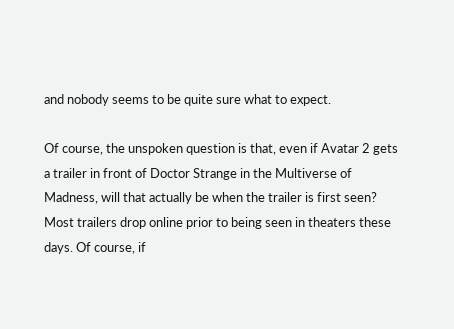and nobody seems to be quite sure what to expect.

Of course, the unspoken question is that, even if Avatar 2 gets a trailer in front of Doctor Strange in the Multiverse of Madness, will that actually be when the trailer is first seen? Most trailers drop online prior to being seen in theaters these days. Of course, if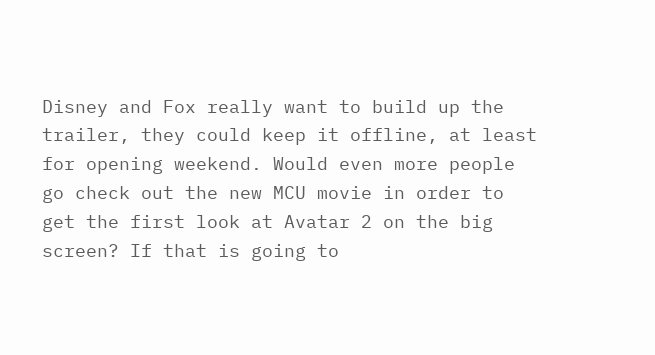Disney and Fox really want to build up the trailer, they could keep it offline, at least for opening weekend. Would even more people go check out the new MCU movie in order to get the first look at Avatar 2 on the big screen? If that is going to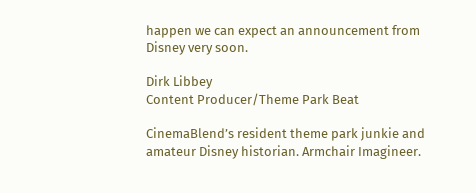happen we can expect an announcement from Disney very soon.

Dirk Libbey
Content Producer/Theme Park Beat

CinemaBlend’s resident theme park junkie and amateur Disney historian. Armchair Imagineer.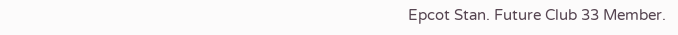Epcot Stan. Future Club 33 Member.